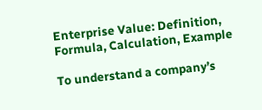Enterprise Value: Definition, Formula, Calculation, Example

To understand a company’s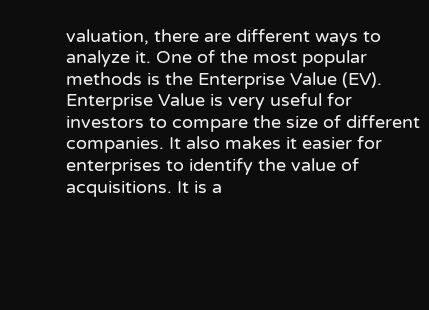valuation, there are different ways to analyze it. One of the most popular methods is the Enterprise Value (EV). Enterprise Value is very useful for investors to compare the size of different companies. It also makes it easier for enterprises to identify the value of acquisitions. It is a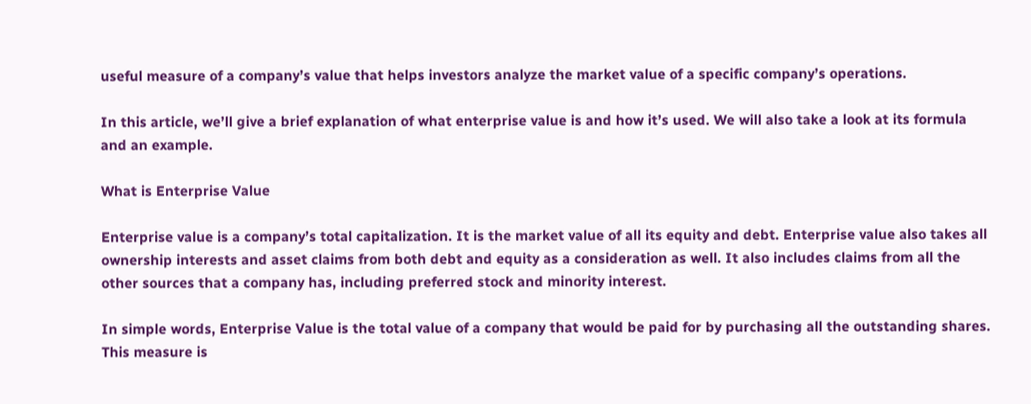useful measure of a company’s value that helps investors analyze the market value of a specific company’s operations.

In this article, we’ll give a brief explanation of what enterprise value is and how it’s used. We will also take a look at its formula and an example.

What is Enterprise Value

Enterprise value is a company’s total capitalization. It is the market value of all its equity and debt. Enterprise value also takes all ownership interests and asset claims from both debt and equity as a consideration as well. It also includes claims from all the other sources that a company has, including preferred stock and minority interest.

In simple words, Enterprise Value is the total value of a company that would be paid for by purchasing all the outstanding shares. This measure is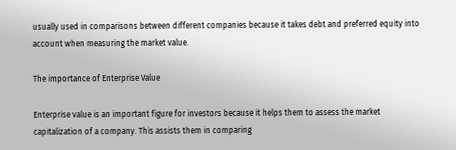usually used in comparisons between different companies because it takes debt and preferred equity into account when measuring the market value.

The importance of Enterprise Value

Enterprise value is an important figure for investors because it helps them to assess the market capitalization of a company. This assists them in comparing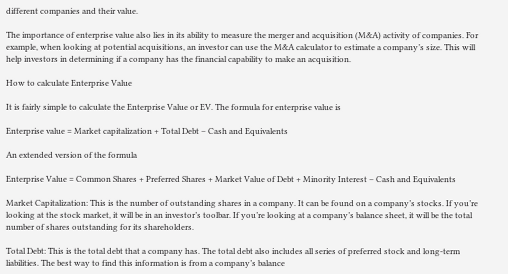different companies and their value.

The importance of enterprise value also lies in its ability to measure the merger and acquisition (M&A) activity of companies. For example, when looking at potential acquisitions, an investor can use the M&A calculator to estimate a company’s size. This will help investors in determining if a company has the financial capability to make an acquisition.

How to calculate Enterprise Value

It is fairly simple to calculate the Enterprise Value or EV. The formula for enterprise value is

Enterprise value = Market capitalization + Total Debt – Cash and Equivalents

An extended version of the formula

Enterprise Value = Common Shares + Preferred Shares + Market Value of Debt + Minority Interest – Cash and Equivalents

Market Capitalization: This is the number of outstanding shares in a company. It can be found on a company’s stocks. If you’re looking at the stock market, it will be in an investor’s toolbar. If you’re looking at a company’s balance sheet, it will be the total number of shares outstanding for its shareholders.

Total Debt: This is the total debt that a company has. The total debt also includes all series of preferred stock and long-term liabilities. The best way to find this information is from a company’s balance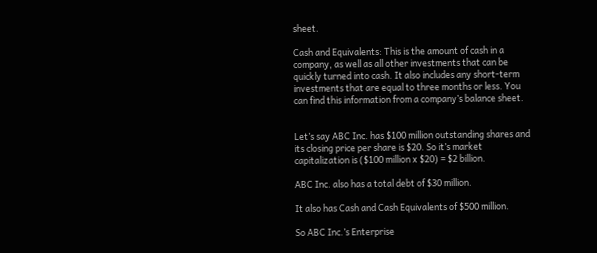sheet.

Cash and Equivalents: This is the amount of cash in a company, as well as all other investments that can be quickly turned into cash. It also includes any short-term investments that are equal to three months or less. You can find this information from a company’s balance sheet.


Let’s say ABC Inc. has $100 million outstanding shares and its closing price per share is $20. So it’s market capitalization is ($100 million x $20) = $2 billion.

ABC Inc. also has a total debt of $30 million.

It also has Cash and Cash Equivalents of $500 million.

So ABC Inc.’s Enterprise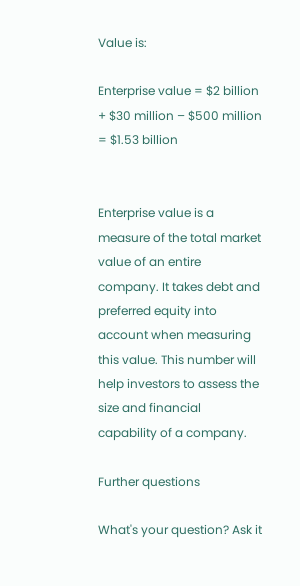Value is:

Enterprise value = $2 billion + $30 million – $500 million = $1.53 billion


Enterprise value is a measure of the total market value of an entire company. It takes debt and preferred equity into account when measuring this value. This number will help investors to assess the size and financial capability of a company.

Further questions

What's your question? Ask it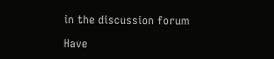in the discussion forum

Have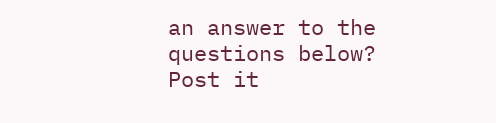an answer to the questions below? Post it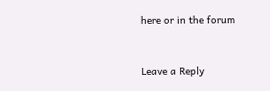here or in the forum


Leave a Reply